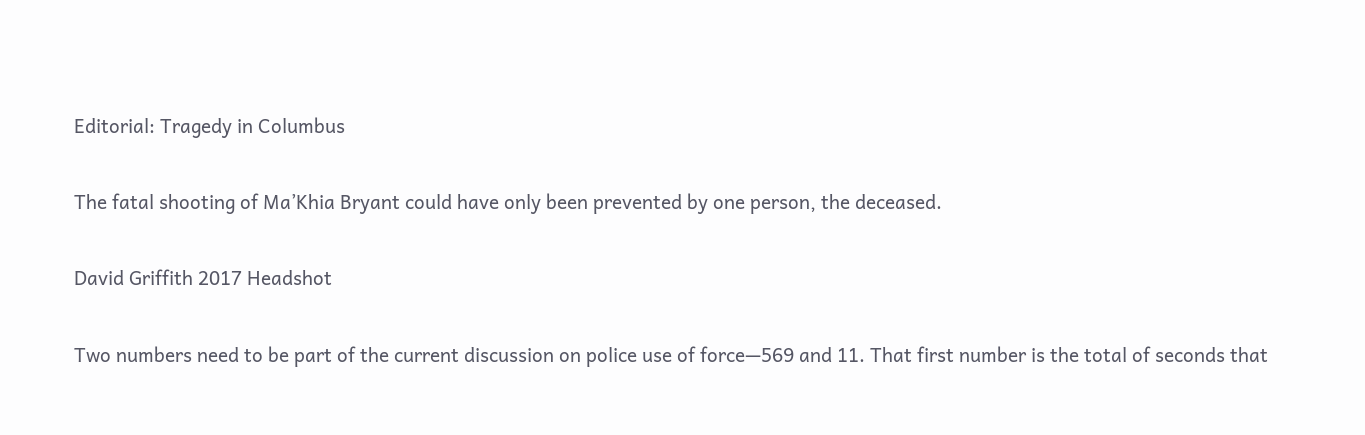Editorial: Tragedy in Columbus

The fatal shooting of Ma’Khia Bryant could have only been prevented by one person, the deceased.

David Griffith 2017 Headshot

Two numbers need to be part of the current discussion on police use of force—569 and 11. That first number is the total of seconds that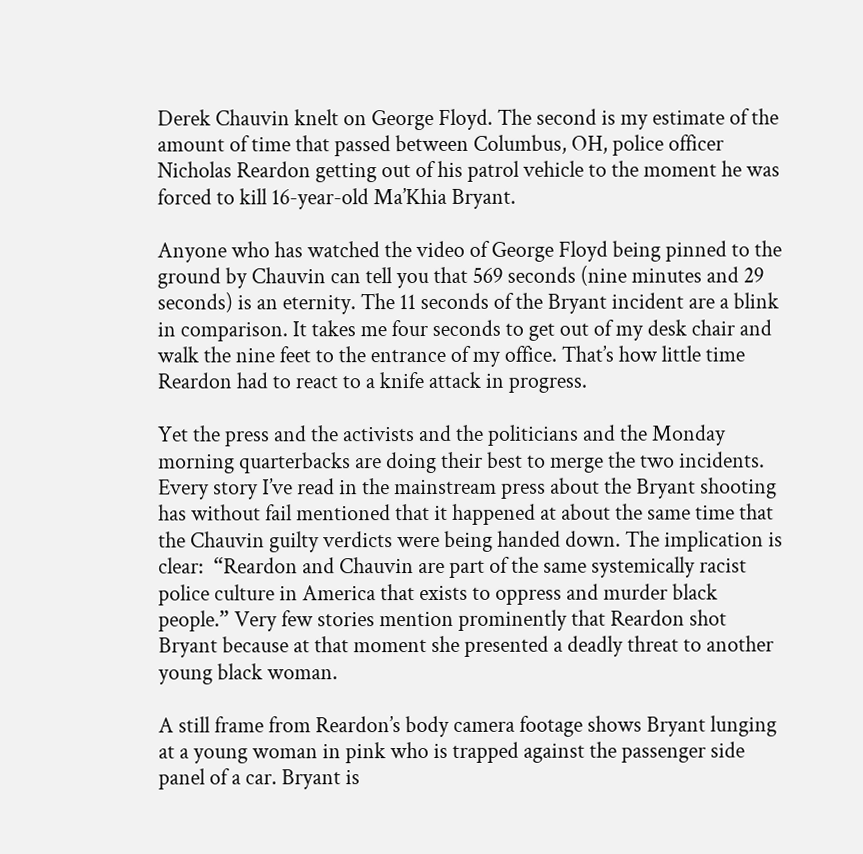Derek Chauvin knelt on George Floyd. The second is my estimate of the amount of time that passed between Columbus, OH, police officer Nicholas Reardon getting out of his patrol vehicle to the moment he was forced to kill 16-year-old Ma’Khia Bryant.

Anyone who has watched the video of George Floyd being pinned to the ground by Chauvin can tell you that 569 seconds (nine minutes and 29 seconds) is an eternity. The 11 seconds of the Bryant incident are a blink in comparison. It takes me four seconds to get out of my desk chair and walk the nine feet to the entrance of my office. That’s how little time Reardon had to react to a knife attack in progress.

Yet the press and the activists and the politicians and the Monday morning quarterbacks are doing their best to merge the two incidents. Every story I’ve read in the mainstream press about the Bryant shooting has without fail mentioned that it happened at about the same time that the Chauvin guilty verdicts were being handed down. The implication is clear:  “Reardon and Chauvin are part of the same systemically racist police culture in America that exists to oppress and murder black people.” Very few stories mention prominently that Reardon shot Bryant because at that moment she presented a deadly threat to another young black woman.

A still frame from Reardon’s body camera footage shows Bryant lunging at a young woman in pink who is trapped against the passenger side panel of a car. Bryant is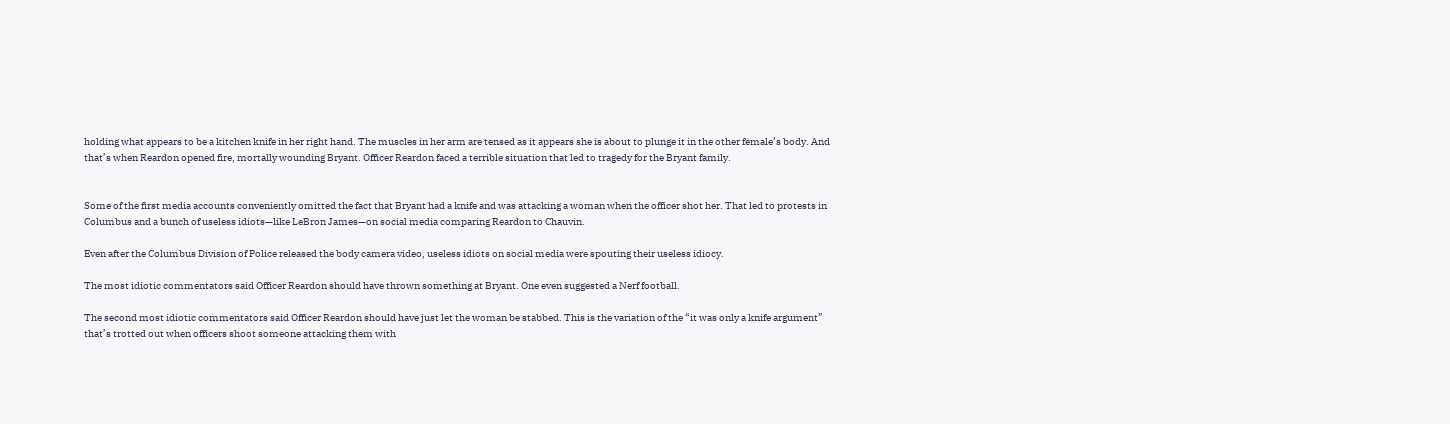holding what appears to be a kitchen knife in her right hand. The muscles in her arm are tensed as it appears she is about to plunge it in the other female’s body. And that’s when Reardon opened fire, mortally wounding Bryant. Officer Reardon faced a terrible situation that led to tragedy for the Bryant family.


Some of the first media accounts conveniently omitted the fact that Bryant had a knife and was attacking a woman when the officer shot her. That led to protests in Columbus and a bunch of useless idiots—like LeBron James—on social media comparing Reardon to Chauvin.

Even after the Columbus Division of Police released the body camera video, useless idiots on social media were spouting their useless idiocy.

The most idiotic commentators said Officer Reardon should have thrown something at Bryant. One even suggested a Nerf football.

The second most idiotic commentators said Officer Reardon should have just let the woman be stabbed. This is the variation of the “it was only a knife argument” that’s trotted out when officers shoot someone attacking them with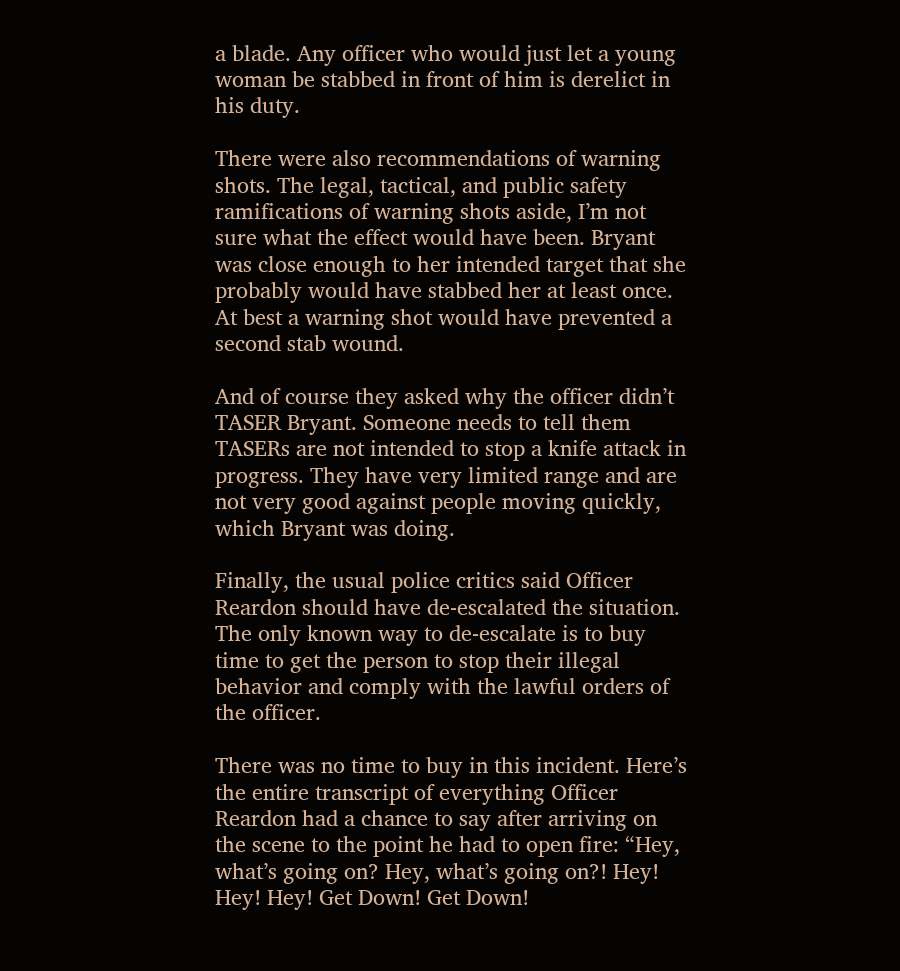a blade. Any officer who would just let a young woman be stabbed in front of him is derelict in his duty.

There were also recommendations of warning shots. The legal, tactical, and public safety ramifications of warning shots aside, I’m not sure what the effect would have been. Bryant was close enough to her intended target that she probably would have stabbed her at least once. At best a warning shot would have prevented a second stab wound.

And of course they asked why the officer didn’t TASER Bryant. Someone needs to tell them TASERs are not intended to stop a knife attack in progress. They have very limited range and are not very good against people moving quickly, which Bryant was doing.

Finally, the usual police critics said Officer Reardon should have de-escalated the situation. The only known way to de-escalate is to buy time to get the person to stop their illegal behavior and comply with the lawful orders of the officer.

There was no time to buy in this incident. Here’s the entire transcript of everything Officer Reardon had a chance to say after arriving on the scene to the point he had to open fire: “Hey, what’s going on? Hey, what’s going on?! Hey! Hey! Hey! Get Down! Get Down!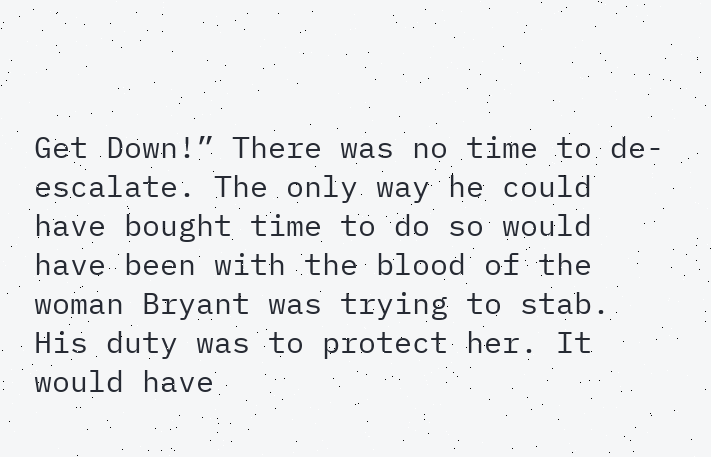Get Down!” There was no time to de-escalate. The only way he could have bought time to do so would have been with the blood of the woman Bryant was trying to stab. His duty was to protect her. It would have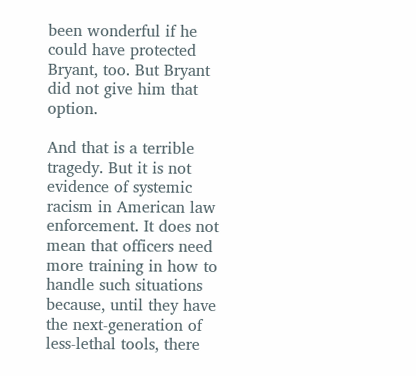been wonderful if he could have protected Bryant, too. But Bryant did not give him that option.

And that is a terrible tragedy. But it is not evidence of systemic racism in American law enforcement. It does not mean that officers need more training in how to handle such situations because, until they have the next-generation of less-lethal tools, there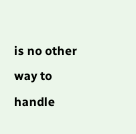is no other way to handle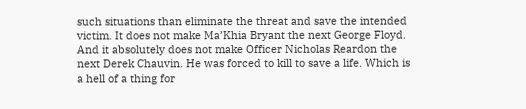such situations than eliminate the threat and save the intended victim. It does not make Ma’Khia Bryant the next George Floyd. And it absolutely does not make Officer Nicholas Reardon the next Derek Chauvin. He was forced to kill to save a life. Which is a hell of a thing for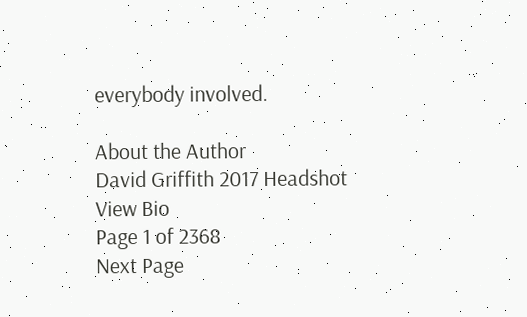everybody involved.

About the Author
David Griffith 2017 Headshot
View Bio
Page 1 of 2368
Next Page